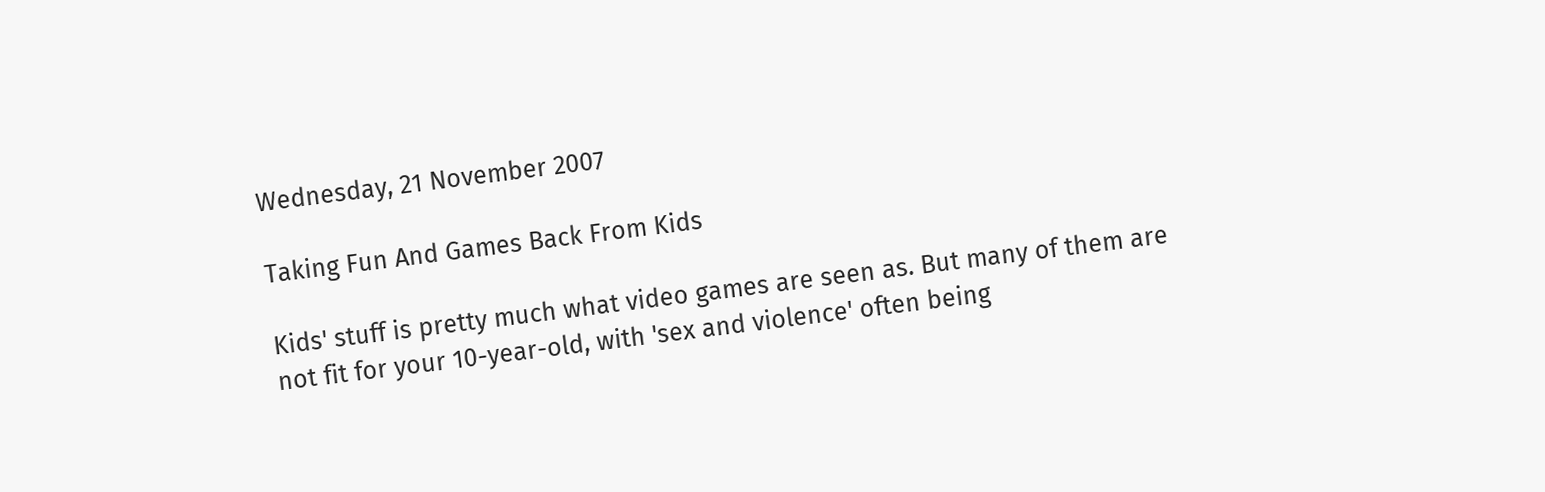Wednesday, 21 November 2007

Taking Fun And Games Back From Kids

Kids' stuff is pretty much what video games are seen as. But many of them are not fit for your 10-year-old, with 'sex and violence' often being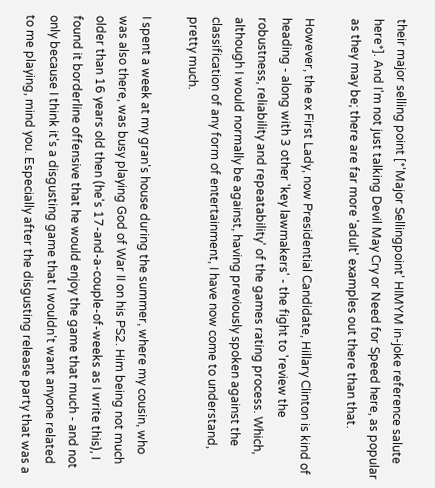their major selling point [*'Major Sellingpoint' HIMYM in-joke reference salute here*]. And I'm not just talking Devil May Cry or Need for Speed here, as popular as they may be; there are far more 'adult' examples out there than that.

However, the ex First Lady, now Presidential Candidate, Hillary Clinton is kind of heading - along with 3 other 'key lawmakers' - the fight to 'review the robustness, reliability and repeatability' of the games rating process. Which, although I would normally be against, having previously spoken against the classification of any form of entertainment, I have now come to understand, pretty much.

I spent a week at my gran's house during the summer, where my cousin, who was also there, was busy playing God of War II on his PS2. Him being not much older than 16 years old then (he's 17-and-a-couple-of-weeks as I write this), I found it borderline offensive that he would enjoy the game that much - and not only because I think it's a disgusting game that I wouldn't want anyone related to me playing, mind you. Especially after the disgusting release party that was a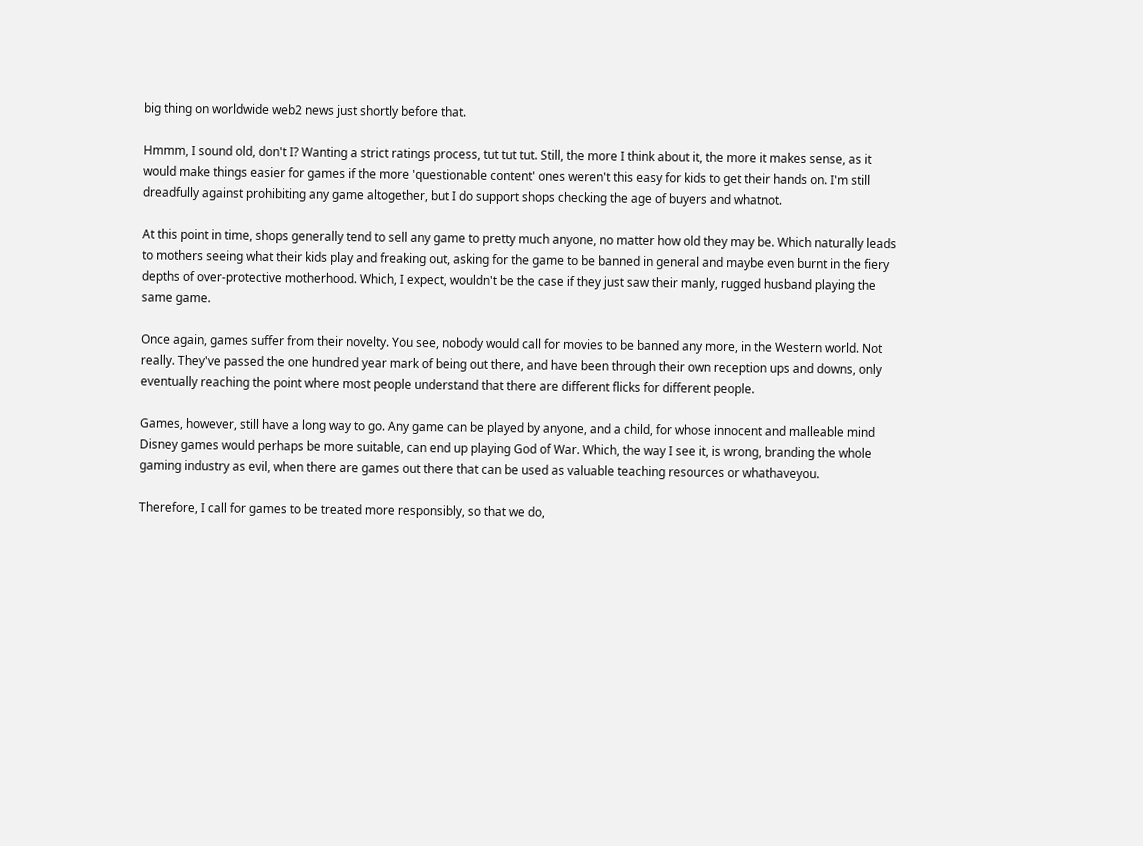big thing on worldwide web2 news just shortly before that.

Hmmm, I sound old, don't I? Wanting a strict ratings process, tut tut tut. Still, the more I think about it, the more it makes sense, as it would make things easier for games if the more 'questionable content' ones weren't this easy for kids to get their hands on. I'm still dreadfully against prohibiting any game altogether, but I do support shops checking the age of buyers and whatnot.

At this point in time, shops generally tend to sell any game to pretty much anyone, no matter how old they may be. Which naturally leads to mothers seeing what their kids play and freaking out, asking for the game to be banned in general and maybe even burnt in the fiery depths of over-protective motherhood. Which, I expect, wouldn't be the case if they just saw their manly, rugged husband playing the same game.

Once again, games suffer from their novelty. You see, nobody would call for movies to be banned any more, in the Western world. Not really. They've passed the one hundred year mark of being out there, and have been through their own reception ups and downs, only eventually reaching the point where most people understand that there are different flicks for different people.

Games, however, still have a long way to go. Any game can be played by anyone, and a child, for whose innocent and malleable mind Disney games would perhaps be more suitable, can end up playing God of War. Which, the way I see it, is wrong, branding the whole gaming industry as evil, when there are games out there that can be used as valuable teaching resources or whathaveyou.

Therefore, I call for games to be treated more responsibly, so that we do,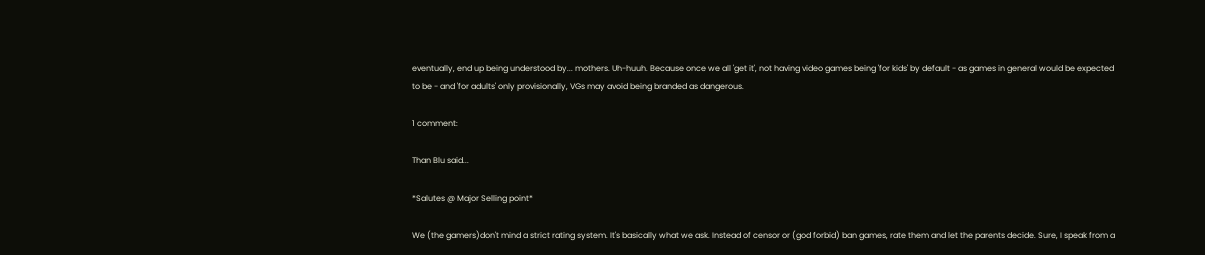eventually, end up being understood by... mothers. Uh-huuh. Because once we all 'get it', not having video games being 'for kids' by default - as games in general would be expected to be - and 'for adults' only provisionally, VGs may avoid being branded as dangerous.

1 comment:

Than Blu said...

*Salutes @ Major Selling point*

We (the gamers)don't mind a strict rating system. It's basically what we ask. Instead of censor or (god forbid) ban games, rate them and let the parents decide. Sure, I speak from a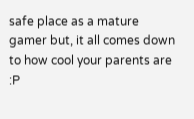safe place as a mature gamer but, it all comes down to how cool your parents are :P